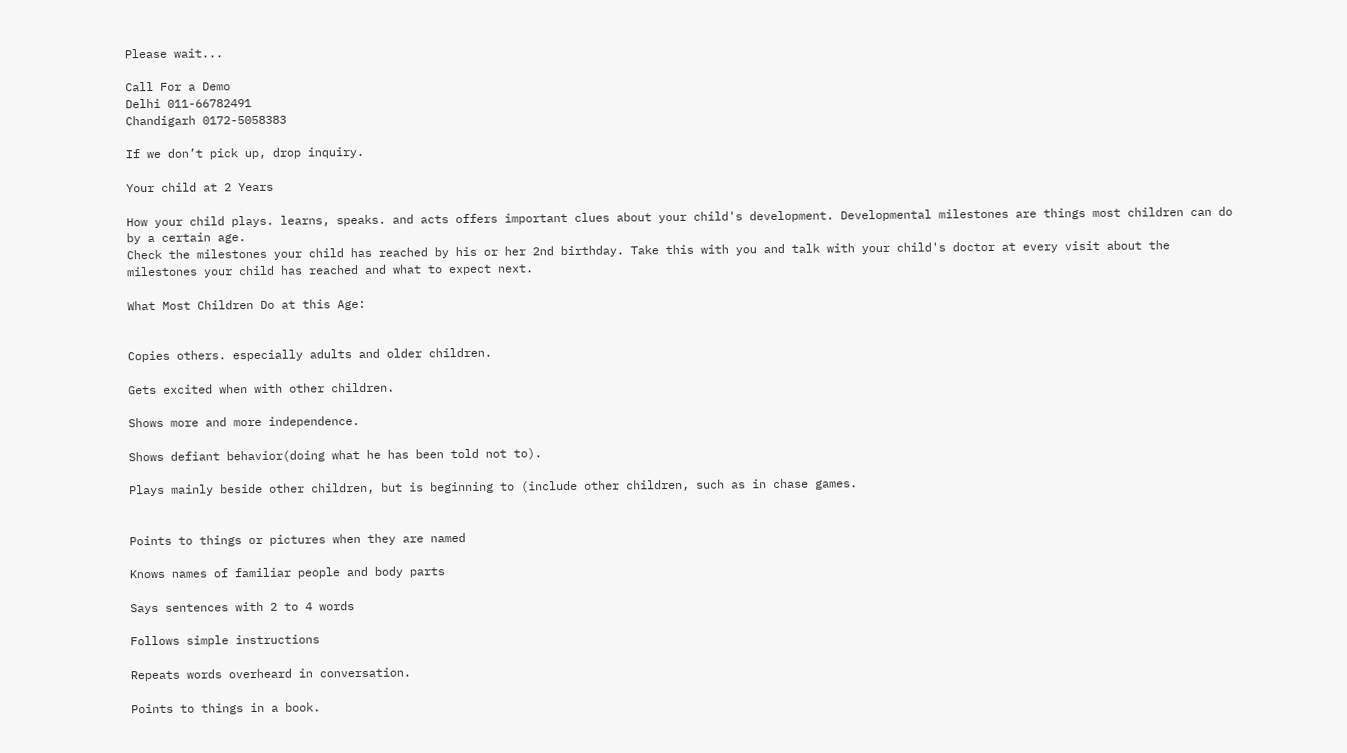Please wait...

Call For a Demo
Delhi 011-66782491
Chandigarh 0172-5058383

If we don’t pick up, drop inquiry.

Your child at 2 Years

How your child plays. learns, speaks. and acts offers important clues about your child's development. Developmental milestones are things most children can do by a certain age.
Check the milestones your child has reached by his or her 2nd birthday. Take this with you and talk with your child's doctor at every visit about the milestones your child has reached and what to expect next.

What Most Children Do at this Age:


Copies others. especially adults and older children.

Gets excited when with other children.

Shows more and more independence.

Shows defiant behavior(doing what he has been told not to).

Plays mainly beside other children, but is beginning to (include other children, such as in chase games.


Points to things or pictures when they are named

Knows names of familiar people and body parts

Says sentences with 2 to 4 words

Follows simple instructions

Repeats words overheard in conversation.

Points to things in a book.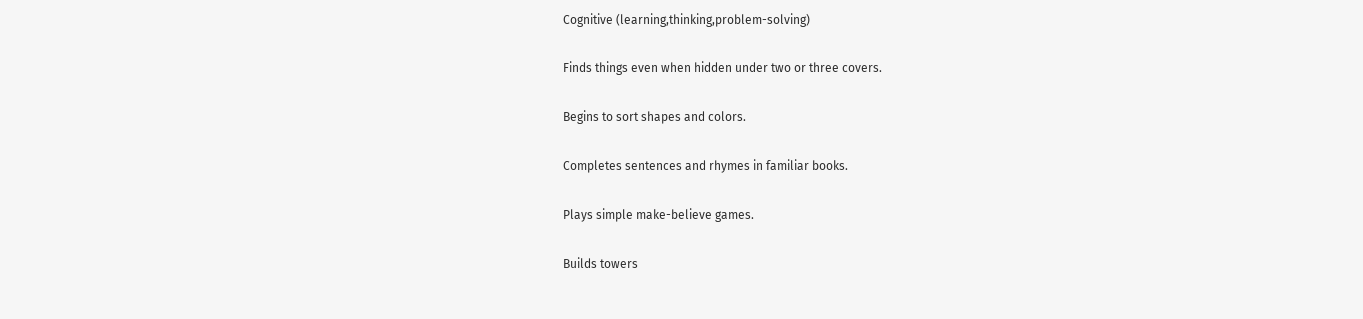Cognitive (learning,thinking,problem-solving)

Finds things even when hidden under two or three covers.

Begins to sort shapes and colors.

Completes sentences and rhymes in familiar books.

Plays simple make-believe games.

Builds towers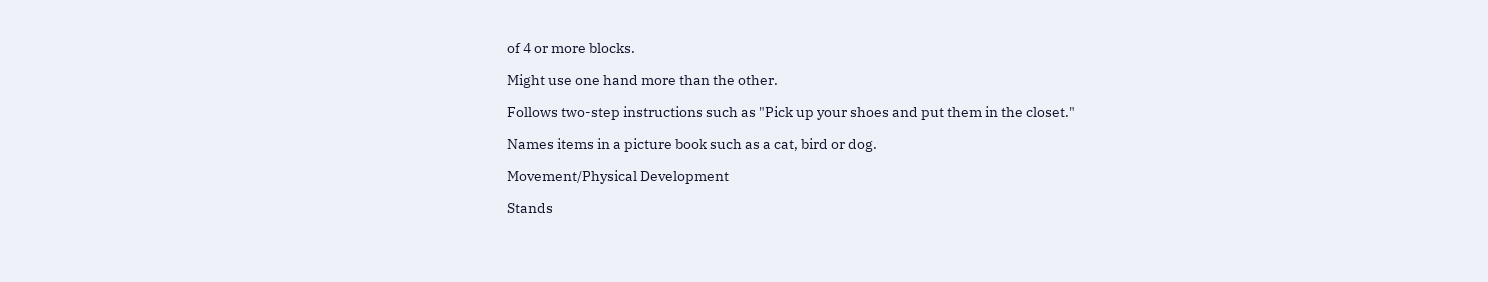of 4 or more blocks.

Might use one hand more than the other.

Follows two-step instructions such as "Pick up your shoes and put them in the closet."

Names items in a picture book such as a cat, bird or dog.

Movement/Physical Development

Stands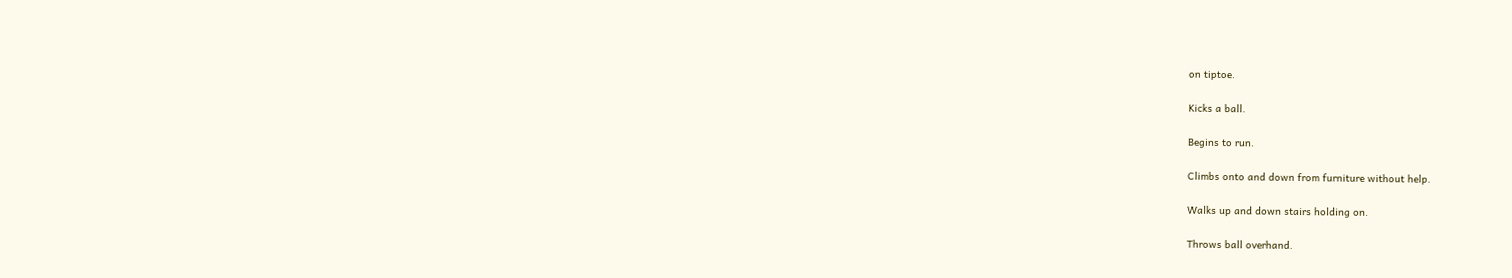on tiptoe.

Kicks a ball.

Begins to run.

Climbs onto and down from furniture without help.

Walks up and down stairs holding on.

Throws ball overhand.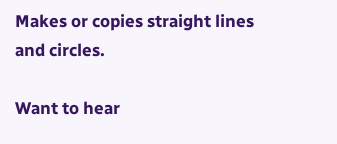Makes or copies straight lines and circles.

Want to hear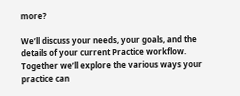more?

We’ll discuss your needs, your goals, and the details of your current Practice workflow. Together we’ll explore the various ways your practice can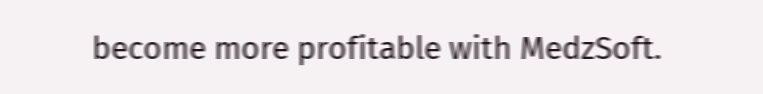become more profitable with MedzSoft.